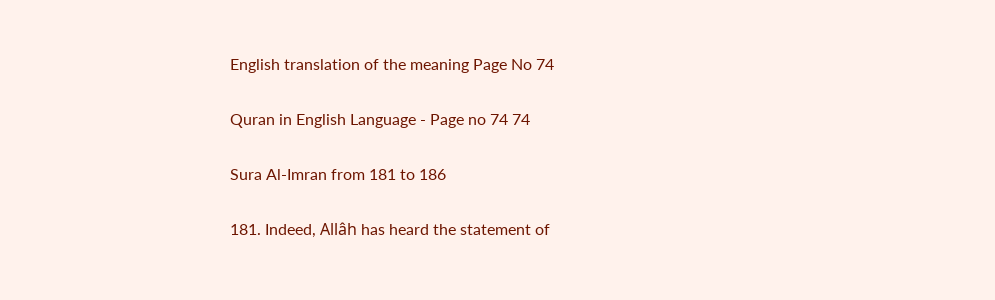English translation of the meaning Page No 74

Quran in English Language - Page no 74 74

Sura Al-Imran from 181 to 186

181. Indeed, Allâh has heard the statement of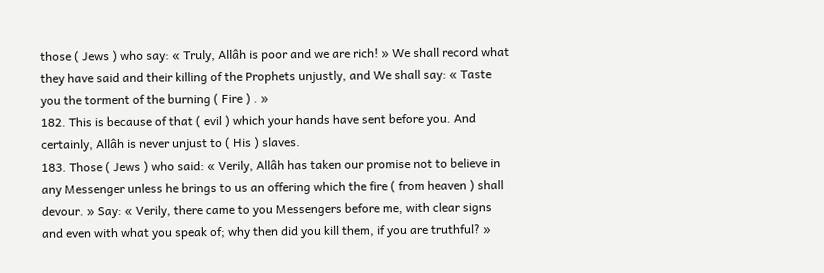those ( Jews ) who say: « Truly, Allâh is poor and we are rich! » We shall record what they have said and their killing of the Prophets unjustly, and We shall say: « Taste you the torment of the burning ( Fire ) . »
182. This is because of that ( evil ) which your hands have sent before you. And certainly, Allâh is never unjust to ( His ) slaves.
183. Those ( Jews ) who said: « Verily, Allâh has taken our promise not to believe in any Messenger unless he brings to us an offering which the fire ( from heaven ) shall devour. » Say: « Verily, there came to you Messengers before me, with clear signs and even with what you speak of; why then did you kill them, if you are truthful? »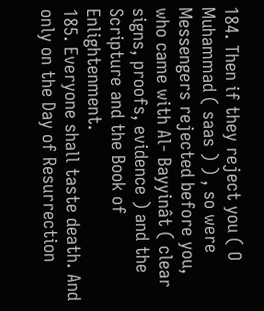184. Then if they reject you ( O Muhammad ( saas ) ) , so were Messengers rejected before you, who came with Al- Bayyinât ( clear signs, proofs, evidence ) and the Scripture and the Book of Enlightenment.
185. Everyone shall taste death. And only on the Day of Resurrection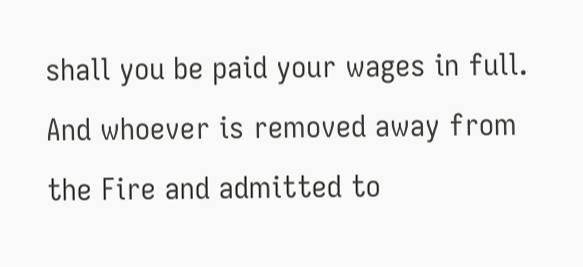shall you be paid your wages in full. And whoever is removed away from the Fire and admitted to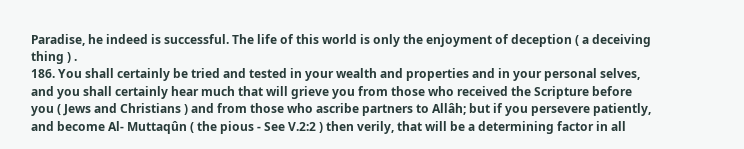Paradise, he indeed is successful. The life of this world is only the enjoyment of deception ( a deceiving thing ) .
186. You shall certainly be tried and tested in your wealth and properties and in your personal selves, and you shall certainly hear much that will grieve you from those who received the Scripture before you ( Jews and Christians ) and from those who ascribe partners to Allâh; but if you persevere patiently, and become Al- Muttaqûn ( the pious - See V.2:2 ) then verily, that will be a determining factor in all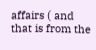affairs ( and that is from the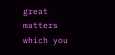great matters which you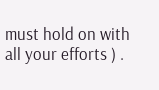must hold on with all your efforts ) .